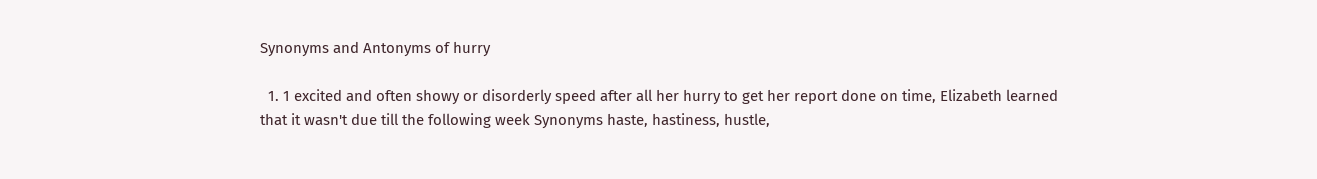Synonyms and Antonyms of hurry

  1. 1 excited and often showy or disorderly speed after all her hurry to get her report done on time, Elizabeth learned that it wasn't due till the following week Synonyms haste, hastiness, hustle,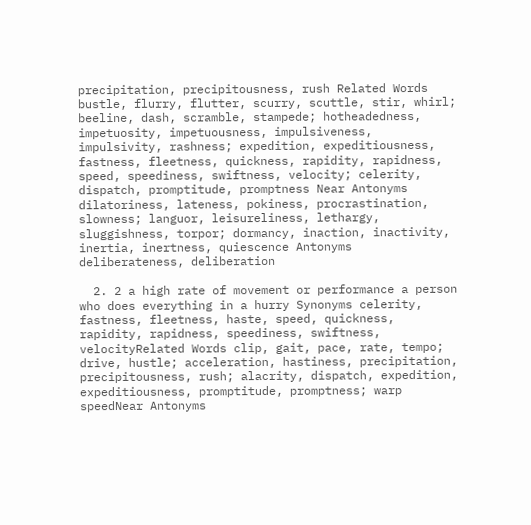precipitation, precipitousness, rush Related Words bustle, flurry, flutter, scurry, scuttle, stir, whirl; beeline, dash, scramble, stampede; hotheadedness, impetuosity, impetuousness, impulsiveness, impulsivity, rashness; expedition, expeditiousness, fastness, fleetness, quickness, rapidity, rapidness, speed, speediness, swiftness, velocity; celerity, dispatch, promptitude, promptness Near Antonyms dilatoriness, lateness, pokiness, procrastination, slowness; languor, leisureliness, lethargy, sluggishness, torpor; dormancy, inaction, inactivity, inertia, inertness, quiescence Antonyms deliberateness, deliberation

  2. 2 a high rate of movement or performance a person who does everything in a hurry Synonyms celerity, fastness, fleetness, haste, speed, quickness, rapidity, rapidness, speediness, swiftness, velocityRelated Words clip, gait, pace, rate, tempo; drive, hustle; acceleration, hastiness, precipitation, precipitousness, rush; alacrity, dispatch, expedition, expeditiousness, promptitude, promptness; warp speedNear Antonyms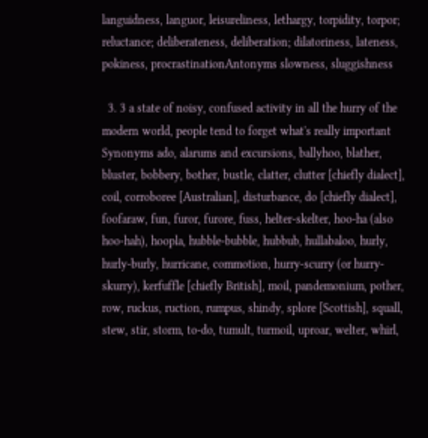languidness, languor, leisureliness, lethargy, torpidity, torpor; reluctance; deliberateness, deliberation; dilatoriness, lateness, pokiness, procrastinationAntonyms slowness, sluggishness

  3. 3 a state of noisy, confused activity in all the hurry of the modern world, people tend to forget what's really important Synonyms ado, alarums and excursions, ballyhoo, blather, bluster, bobbery, bother, bustle, clatter, clutter [chiefly dialect], coil, corroboree [Australian], disturbance, do [chiefly dialect], foofaraw, fun, furor, furore, fuss, helter-skelter, hoo-ha (also hoo-hah), hoopla, hubble-bubble, hubbub, hullabaloo, hurly, hurly-burly, hurricane, commotion, hurry-scurry (or hurry-skurry), kerfuffle [chiefly British], moil, pandemonium, pother, row, ruckus, ruction, rumpus, shindy, splore [Scottish], squall, stew, stir, storm, to-do, tumult, turmoil, uproar, welter, whirl,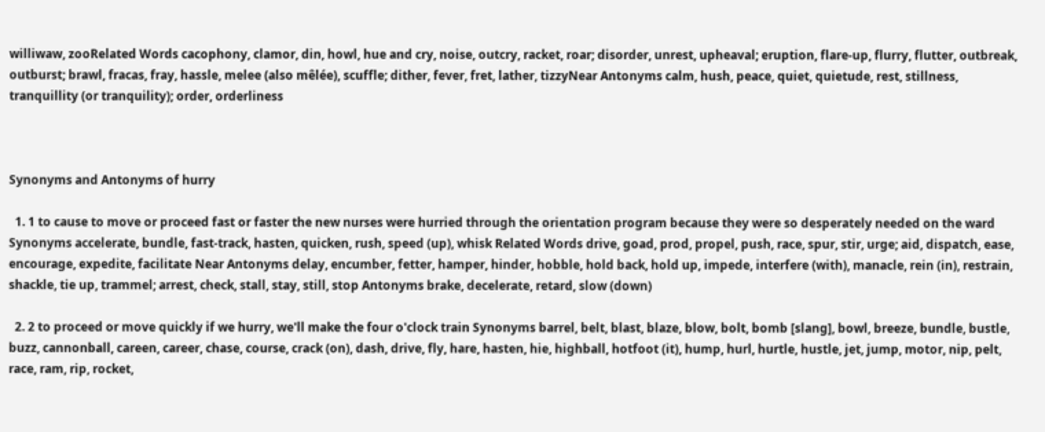williwaw, zooRelated Words cacophony, clamor, din, howl, hue and cry, noise, outcry, racket, roar; disorder, unrest, upheaval; eruption, flare-up, flurry, flutter, outbreak, outburst; brawl, fracas, fray, hassle, melee (also mêlée), scuffle; dither, fever, fret, lather, tizzyNear Antonyms calm, hush, peace, quiet, quietude, rest, stillness, tranquillity (or tranquility); order, orderliness



Synonyms and Antonyms of hurry

  1. 1 to cause to move or proceed fast or faster the new nurses were hurried through the orientation program because they were so desperately needed on the ward Synonyms accelerate, bundle, fast-track, hasten, quicken, rush, speed (up), whisk Related Words drive, goad, prod, propel, push, race, spur, stir, urge; aid, dispatch, ease, encourage, expedite, facilitate Near Antonyms delay, encumber, fetter, hamper, hinder, hobble, hold back, hold up, impede, interfere (with), manacle, rein (in), restrain, shackle, tie up, trammel; arrest, check, stall, stay, still, stop Antonyms brake, decelerate, retard, slow (down)

  2. 2 to proceed or move quickly if we hurry, we'll make the four o'clock train Synonyms barrel, belt, blast, blaze, blow, bolt, bomb [slang], bowl, breeze, bundle, bustle, buzz, cannonball, careen, career, chase, course, crack (on), dash, drive, fly, hare, hasten, hie, highball, hotfoot (it), hump, hurl, hurtle, hustle, jet, jump, motor, nip, pelt, race, ram, rip, rocket,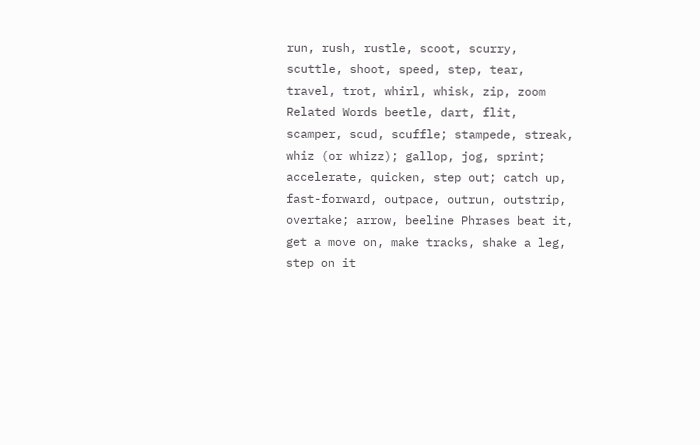run, rush, rustle, scoot, scurry, scuttle, shoot, speed, step, tear, travel, trot, whirl, whisk, zip, zoom Related Words beetle, dart, flit, scamper, scud, scuffle; stampede, streak, whiz (or whizz); gallop, jog, sprint; accelerate, quicken, step out; catch up, fast-forward, outpace, outrun, outstrip, overtake; arrow, beeline Phrases beat it, get a move on, make tracks, shake a leg, step on it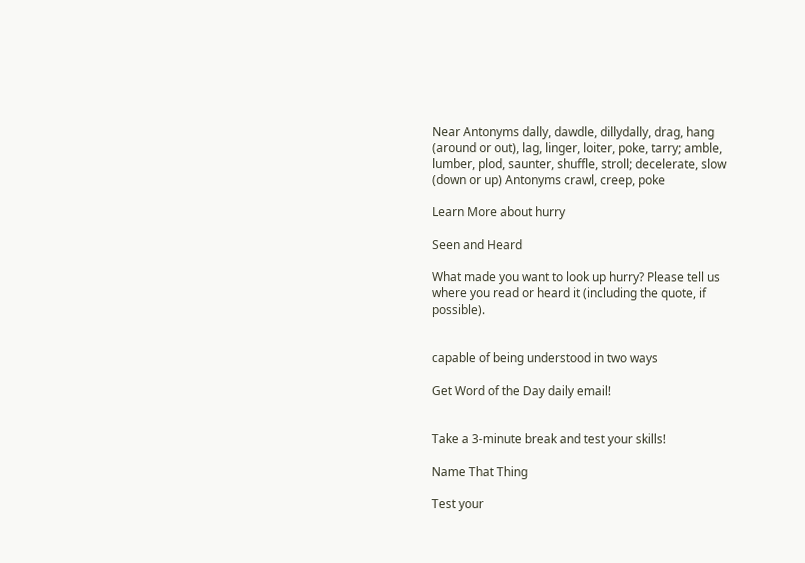Near Antonyms dally, dawdle, dillydally, drag, hang (around or out), lag, linger, loiter, poke, tarry; amble, lumber, plod, saunter, shuffle, stroll; decelerate, slow (down or up) Antonyms crawl, creep, poke

Learn More about hurry

Seen and Heard

What made you want to look up hurry? Please tell us where you read or heard it (including the quote, if possible).


capable of being understood in two ways

Get Word of the Day daily email!


Take a 3-minute break and test your skills!

Name That Thing

Test your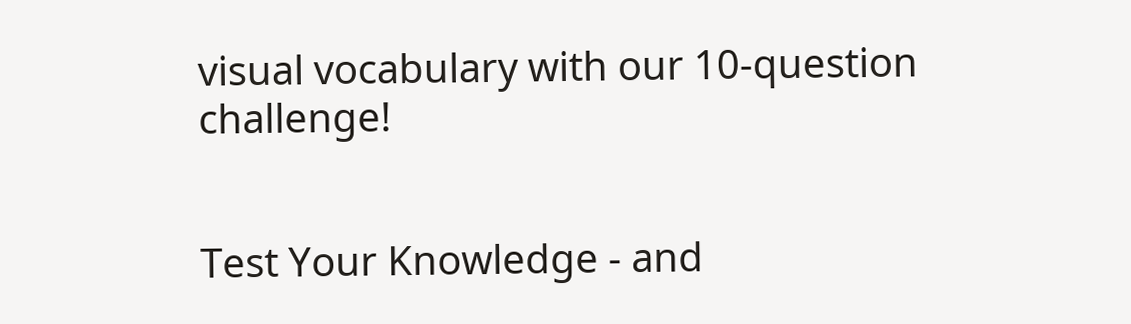visual vocabulary with our 10-question challenge!


Test Your Knowledge - and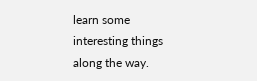learn some interesting things along the way.